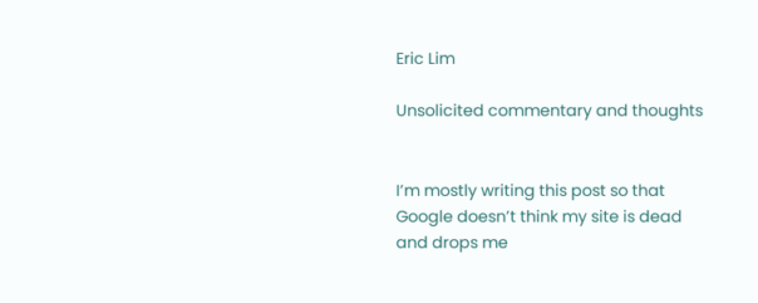Eric Lim

Unsolicited commentary and thoughts


I’m mostly writing this post so that Google doesn’t think my site is dead and drops me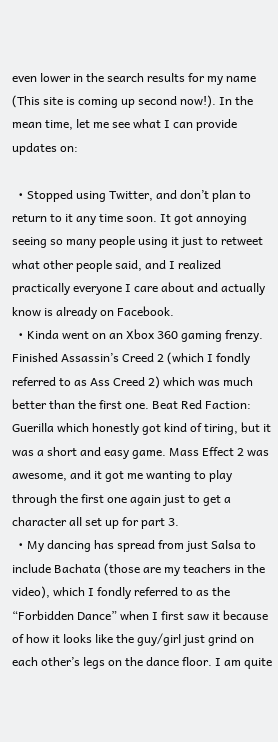even lower in the search results for my name (This site is coming up second now!). In the mean time, let me see what I can provide updates on:

  • Stopped using Twitter, and don’t plan to return to it any time soon. It got annoying seeing so many people using it just to retweet what other people said, and I realized practically everyone I care about and actually know is already on Facebook.
  • Kinda went on an Xbox 360 gaming frenzy. Finished Assassin’s Creed 2 (which I fondly referred to as Ass Creed 2) which was much better than the first one. Beat Red Faction: Guerilla which honestly got kind of tiring, but it was a short and easy game. Mass Effect 2 was awesome, and it got me wanting to play through the first one again just to get a character all set up for part 3.
  • My dancing has spread from just Salsa to include Bachata (those are my teachers in the video), which I fondly referred to as the “Forbidden Dance” when I first saw it because of how it looks like the guy/girl just grind on each other’s legs on the dance floor. I am quite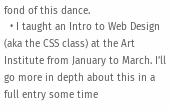fond of this dance.
  • I taught an Intro to Web Design (aka the CSS class) at the Art Institute from January to March. I’ll go more in depth about this in a full entry some time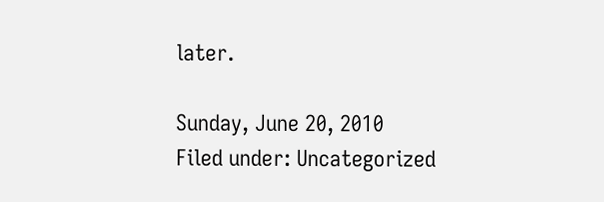later.

Sunday, June 20, 2010
Filed under: Uncategorized